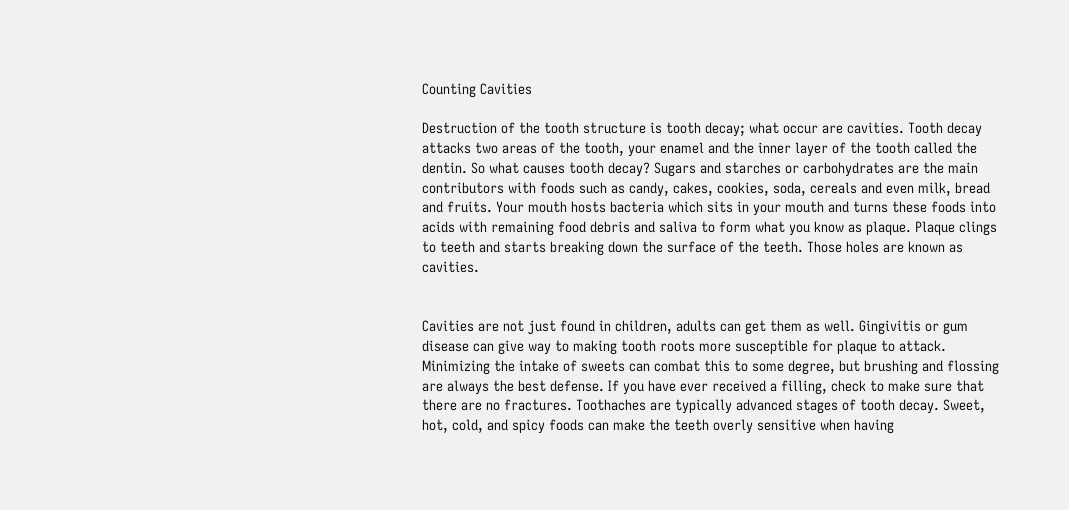Counting Cavities

Destruction of the tooth structure is tooth decay; what occur are cavities. Tooth decay attacks two areas of the tooth, your enamel and the inner layer of the tooth called the dentin. So what causes tooth decay? Sugars and starches or carbohydrates are the main contributors with foods such as candy, cakes, cookies, soda, cereals and even milk, bread and fruits. Your mouth hosts bacteria which sits in your mouth and turns these foods into acids with remaining food debris and saliva to form what you know as plaque. Plaque clings to teeth and starts breaking down the surface of the teeth. Those holes are known as cavities.


Cavities are not just found in children, adults can get them as well. Gingivitis or gum disease can give way to making tooth roots more susceptible for plaque to attack. Minimizing the intake of sweets can combat this to some degree, but brushing and flossing are always the best defense. If you have ever received a filling, check to make sure that there are no fractures. Toothaches are typically advanced stages of tooth decay. Sweet, hot, cold, and spicy foods can make the teeth overly sensitive when having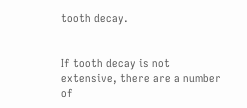tooth decay.


If tooth decay is not extensive, there are a number of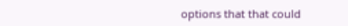options that that could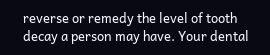reverse or remedy the level of tooth decay a person may have. Your dental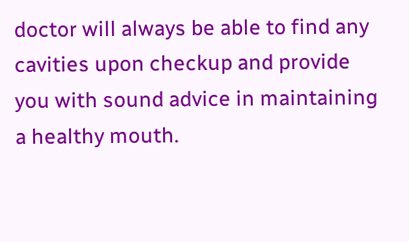doctor will always be able to find any cavities upon checkup and provide you with sound advice in maintaining a healthy mouth.